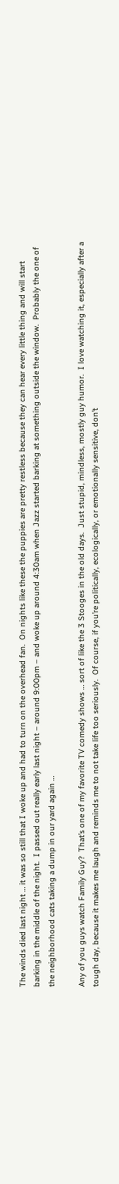The winds died last night … it was so still that I woke up and had to turn on the overhead fan.  On nights like these the puppies are pretty restless because they can hear every little thing and will start barking in the middle of the night.  I passed out really early last night – around 9:00pm – and woke up around 4:30am when Jazz started barking at something outside the window.  Probably the one of the neighborhood cats taking a dump in our yard again …

Any of you guys watch Family Guy?  That’s one of my favorite TV comedy shows … sort of like the 3 Stooges in the old days.  Just stupid, mindless, mostly guy humor.  I love watching it, especially after a tough day, because it makes me laugh and reminds me to not take life too seriously.  Of course, if you’re politically, ecologically, or emotionally sensitive, don’t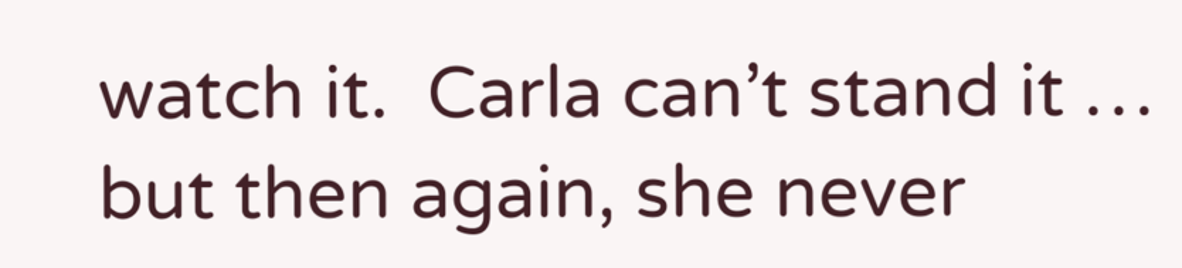watch it.  Carla can’t stand it … but then again, she never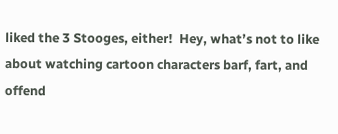liked the 3 Stooges, either!  Hey, what’s not to like about watching cartoon characters barf, fart, and offend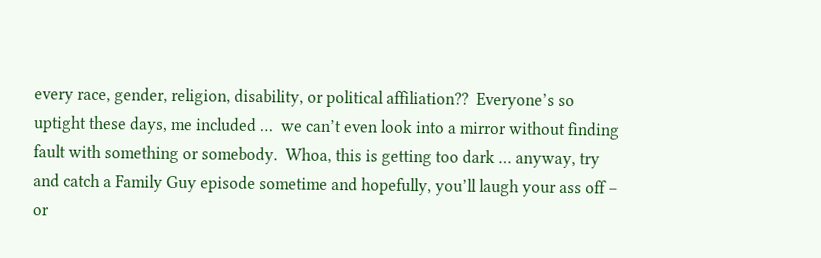every race, gender, religion, disability, or political affiliation??  Everyone’s so uptight these days, me included …  we can’t even look into a mirror without finding fault with something or somebody.  Whoa, this is getting too dark … anyway, try and catch a Family Guy episode sometime and hopefully, you’ll laugh your ass off – or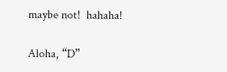maybe not!  hahaha!

Aloha, “D”